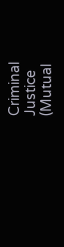Criminal Justice (Mutual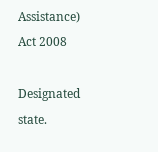Assistance) Act 2008

Designated state.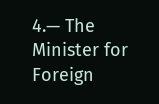4.— The Minister for Foreign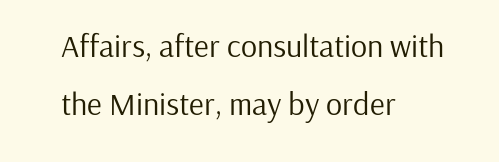Affairs, after consultation with the Minister, may by order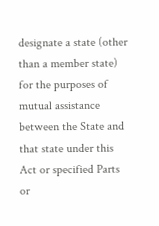designate a state (other than a member state) for the purposes of mutual assistance between the State and that state under this Act or specified Parts or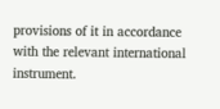provisions of it in accordance with the relevant international instrument.